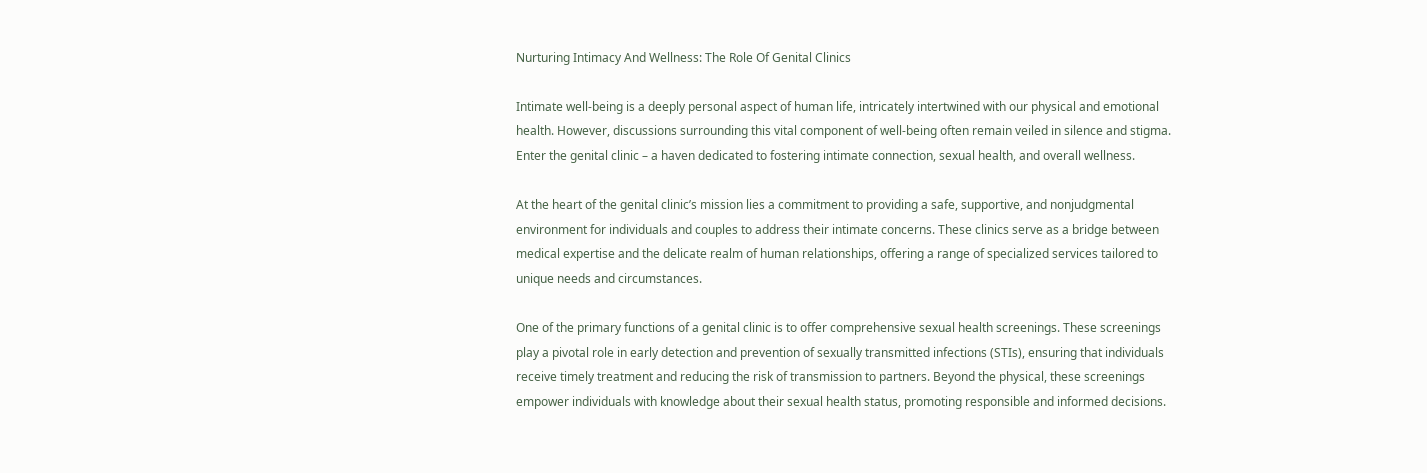Nurturing Intimacy And Wellness: The Role Of Genital Clinics

Intimate well-being is a deeply personal aspect of human life, intricately intertwined with our physical and emotional health. However, discussions surrounding this vital component of well-being often remain veiled in silence and stigma. Enter the genital clinic – a haven dedicated to fostering intimate connection, sexual health, and overall wellness.

At the heart of the genital clinic’s mission lies a commitment to providing a safe, supportive, and nonjudgmental environment for individuals and couples to address their intimate concerns. These clinics serve as a bridge between medical expertise and the delicate realm of human relationships, offering a range of specialized services tailored to unique needs and circumstances.

One of the primary functions of a genital clinic is to offer comprehensive sexual health screenings. These screenings play a pivotal role in early detection and prevention of sexually transmitted infections (STIs), ensuring that individuals receive timely treatment and reducing the risk of transmission to partners. Beyond the physical, these screenings empower individuals with knowledge about their sexual health status, promoting responsible and informed decisions.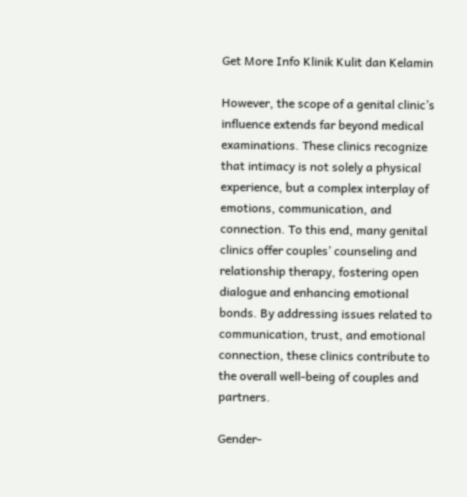Get More Info Klinik Kulit dan Kelamin

However, the scope of a genital clinic’s influence extends far beyond medical examinations. These clinics recognize that intimacy is not solely a physical experience, but a complex interplay of emotions, communication, and connection. To this end, many genital clinics offer couples’ counseling and relationship therapy, fostering open dialogue and enhancing emotional bonds. By addressing issues related to communication, trust, and emotional connection, these clinics contribute to the overall well-being of couples and partners.

Gender-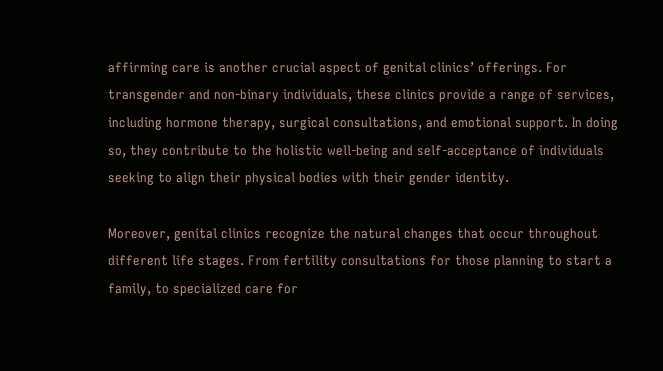affirming care is another crucial aspect of genital clinics’ offerings. For transgender and non-binary individuals, these clinics provide a range of services, including hormone therapy, surgical consultations, and emotional support. In doing so, they contribute to the holistic well-being and self-acceptance of individuals seeking to align their physical bodies with their gender identity.

Moreover, genital clinics recognize the natural changes that occur throughout different life stages. From fertility consultations for those planning to start a family, to specialized care for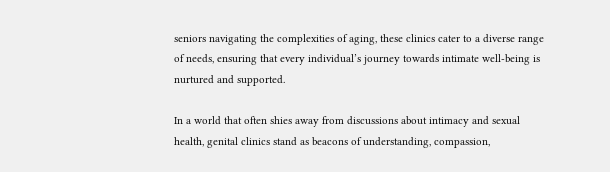seniors navigating the complexities of aging, these clinics cater to a diverse range of needs, ensuring that every individual’s journey towards intimate well-being is nurtured and supported.

In a world that often shies away from discussions about intimacy and sexual health, genital clinics stand as beacons of understanding, compassion,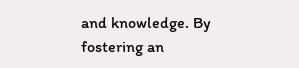and knowledge. By fostering an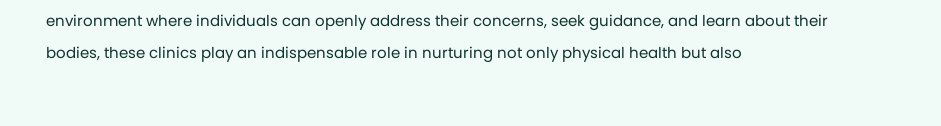environment where individuals can openly address their concerns, seek guidance, and learn about their bodies, these clinics play an indispensable role in nurturing not only physical health but also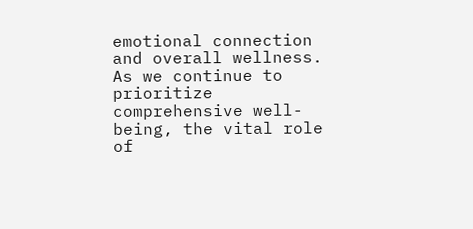emotional connection and overall wellness. As we continue to prioritize comprehensive well-being, the vital role of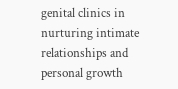genital clinics in nurturing intimate relationships and personal growth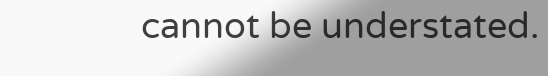cannot be understated.